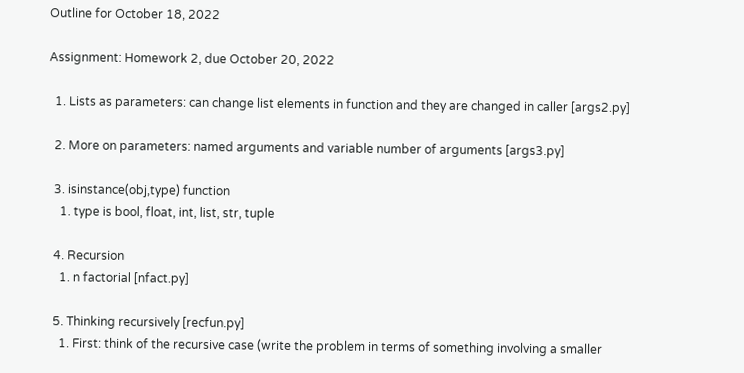Outline for October 18, 2022

Assignment: Homework 2, due October 20, 2022

  1. Lists as parameters: can change list elements in function and they are changed in caller [args2.py]

  2. More on parameters: named arguments and variable number of arguments [args3.py]

  3. isinstance(obj,type) function
    1. type is bool, float, int, list, str, tuple

  4. Recursion
    1. n factorial [nfact.py]

  5. Thinking recursively [recfun.py]
    1. First: think of the recursive case (write the problem in terms of something involving a smaller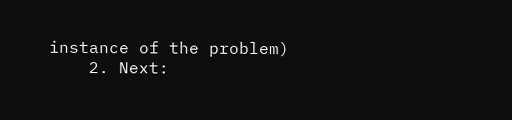instance of the problem)
    2. Next: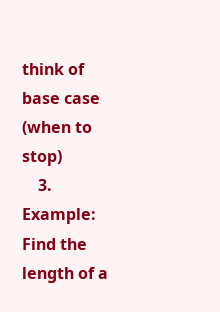think of base case (when to stop)
    3. Example: Find the length of a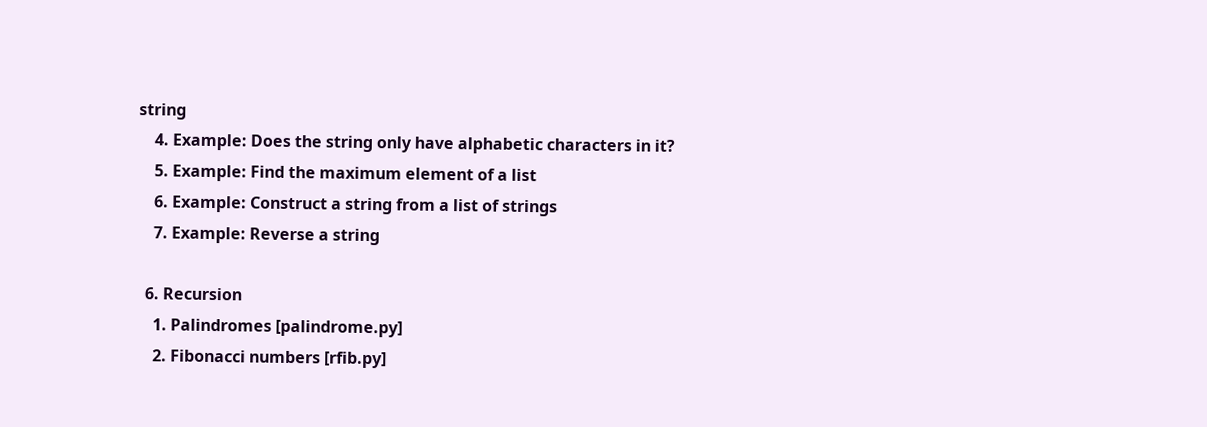string
    4. Example: Does the string only have alphabetic characters in it?
    5. Example: Find the maximum element of a list
    6. Example: Construct a string from a list of strings
    7. Example: Reverse a string

  6. Recursion
    1. Palindromes [palindrome.py]
    2. Fibonacci numbers [rfib.py]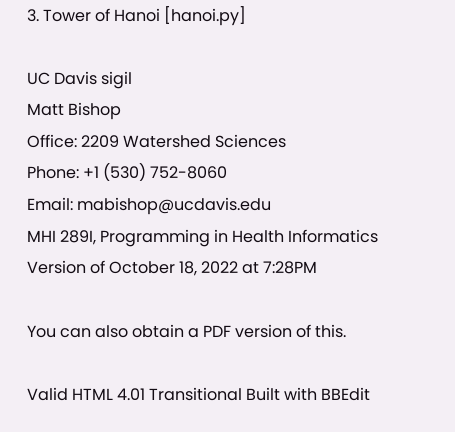3. Tower of Hanoi [hanoi.py]

UC Davis sigil
Matt Bishop
Office: 2209 Watershed Sciences
Phone: +1 (530) 752-8060
Email: mabishop@ucdavis.edu
MHI 289I, Programming in Health Informatics
Version of October 18, 2022 at 7:28PM

You can also obtain a PDF version of this.

Valid HTML 4.01 Transitional Built with BBEdit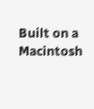Built on a Macintosh